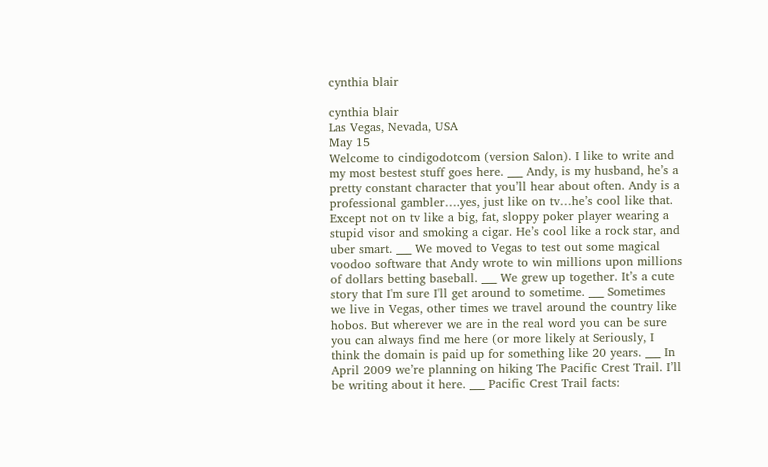cynthia blair

cynthia blair
Las Vegas, Nevada, USA
May 15
Welcome to cindigodotcom (version Salon). I like to write and my most bestest stuff goes here. ___ Andy, is my husband, he’s a pretty constant character that you’ll hear about often. Andy is a professional gambler….yes, just like on tv…he’s cool like that. Except not on tv like a big, fat, sloppy poker player wearing a stupid visor and smoking a cigar. He’s cool like a rock star, and uber smart. ___ We moved to Vegas to test out some magical voodoo software that Andy wrote to win millions upon millions of dollars betting baseball. ___ We grew up together. It’s a cute story that I'm sure I'll get around to sometime. ___ Sometimes we live in Vegas, other times we travel around the country like hobos. But wherever we are in the real word you can be sure you can always find me here (or more likely at Seriously, I think the domain is paid up for something like 20 years. ___ In April 2009 we’re planning on hiking The Pacific Crest Trail. I’ll be writing about it here. ___ Pacific Crest Trail facts: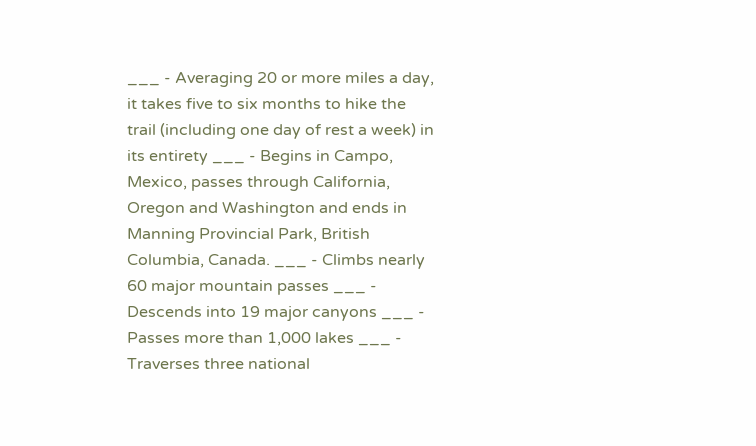___ - Averaging 20 or more miles a day, it takes five to six months to hike the trail (including one day of rest a week) in its entirety ___ - Begins in Campo, Mexico, passes through California, Oregon and Washington and ends in Manning Provincial Park, British Columbia, Canada. ___ - Climbs nearly 60 major mountain passes ___ - Descends into 19 major canyons ___ - Passes more than 1,000 lakes ___ - Traverses three national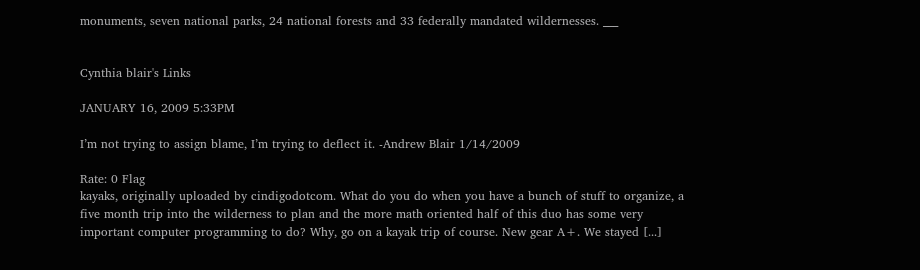monuments, seven national parks, 24 national forests and 33 federally mandated wildernesses. ___


Cynthia blair's Links

JANUARY 16, 2009 5:33PM

I’m not trying to assign blame, I’m trying to deflect it. -Andrew Blair 1/14/2009

Rate: 0 Flag
kayaks, originally uploaded by cindigodotcom. What do you do when you have a bunch of stuff to organize, a five month trip into the wilderness to plan and the more math oriented half of this duo has some very important computer programming to do? Why, go on a kayak trip of course. New gear A+. We stayed [...]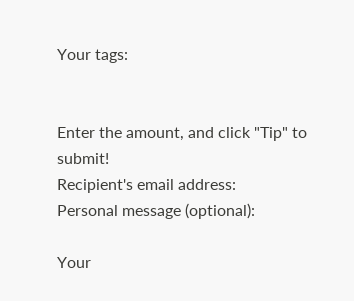Your tags:


Enter the amount, and click "Tip" to submit!
Recipient's email address:
Personal message (optional):

Your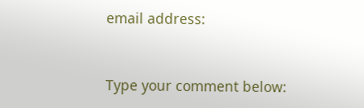email address:


Type your comment below: